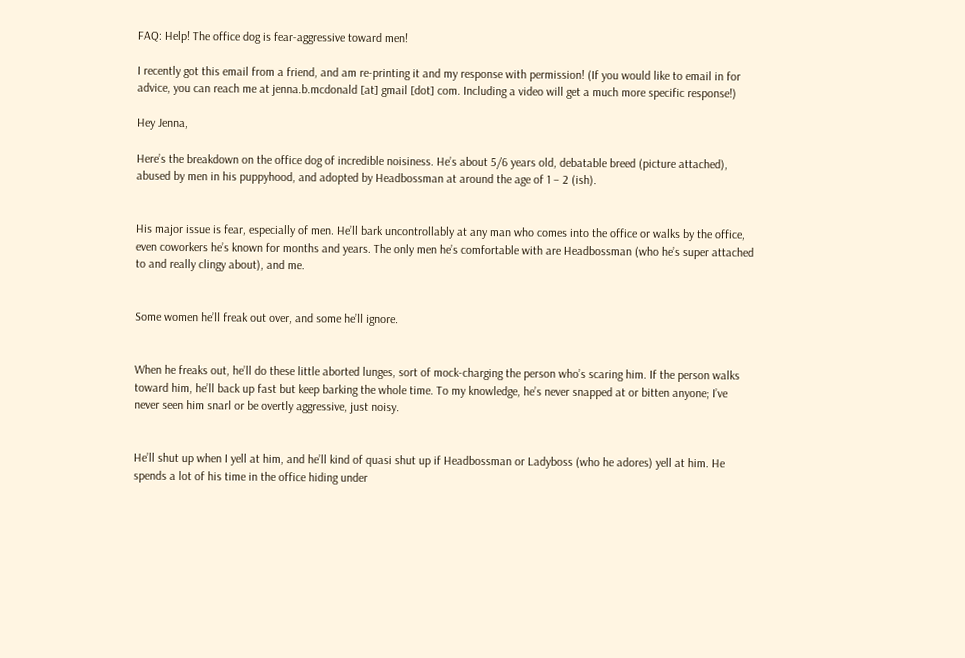FAQ: Help! The office dog is fear-aggressive toward men!

I recently got this email from a friend, and am re-printing it and my response with permission! (If you would like to email in for advice, you can reach me at jenna.b.mcdonald [at] gmail [dot] com. Including a video will get a much more specific response!)

Hey Jenna,

Here’s the breakdown on the office dog of incredible noisiness. He’s about 5/6 years old, debatable breed (picture attached), abused by men in his puppyhood, and adopted by Headbossman at around the age of 1 – 2 (ish).


His major issue is fear, especially of men. He’ll bark uncontrollably at any man who comes into the office or walks by the office, even coworkers he’s known for months and years. The only men he’s comfortable with are Headbossman (who he’s super attached to and really clingy about), and me.


Some women he’ll freak out over, and some he’ll ignore.


When he freaks out, he’ll do these little aborted lunges, sort of mock-charging the person who’s scaring him. If the person walks toward him, he’ll back up fast but keep barking the whole time. To my knowledge, he’s never snapped at or bitten anyone; I’ve never seen him snarl or be overtly aggressive, just noisy.


He’ll shut up when I yell at him, and he’ll kind of quasi shut up if Headbossman or Ladyboss (who he adores) yell at him. He spends a lot of his time in the office hiding under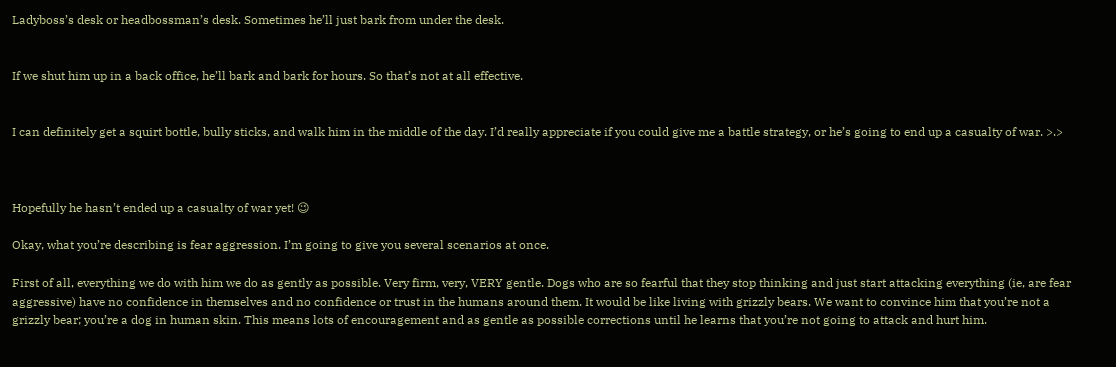Ladyboss’s desk or headbossman’s desk. Sometimes he’ll just bark from under the desk.


If we shut him up in a back office, he’ll bark and bark for hours. So that’s not at all effective.


I can definitely get a squirt bottle, bully sticks, and walk him in the middle of the day. I’d really appreciate if you could give me a battle strategy, or he’s going to end up a casualty of war. >.>



Hopefully he hasn’t ended up a casualty of war yet! 😉

Okay, what you’re describing is fear aggression. I’m going to give you several scenarios at once.

First of all, everything we do with him we do as gently as possible. Very firm, very, VERY gentle. Dogs who are so fearful that they stop thinking and just start attacking everything (ie, are fear aggressive) have no confidence in themselves and no confidence or trust in the humans around them. It would be like living with grizzly bears. We want to convince him that you’re not a grizzly bear; you’re a dog in human skin. This means lots of encouragement and as gentle as possible corrections until he learns that you’re not going to attack and hurt him.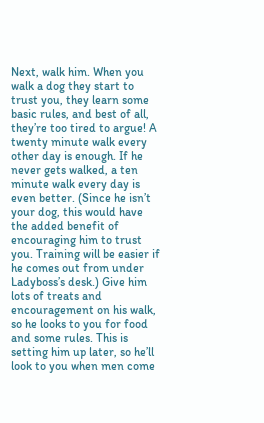Next, walk him. When you walk a dog they start to trust you, they learn some basic rules, and best of all, they’re too tired to argue! A twenty minute walk every other day is enough. If he never gets walked, a ten minute walk every day is even better. (Since he isn’t your dog, this would have the added benefit of encouraging him to trust you. Training will be easier if he comes out from under Ladyboss’s desk.) Give him lots of treats and encouragement on his walk, so he looks to you for food and some rules. This is setting him up later, so he’ll look to you when men come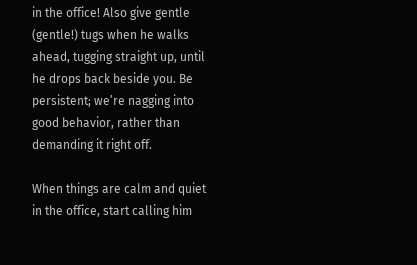in the office! Also give gentle (gentle!) tugs when he walks ahead, tugging straight up, until he drops back beside you. Be persistent; we’re nagging into good behavior, rather than demanding it right off.

When things are calm and quiet in the office, start calling him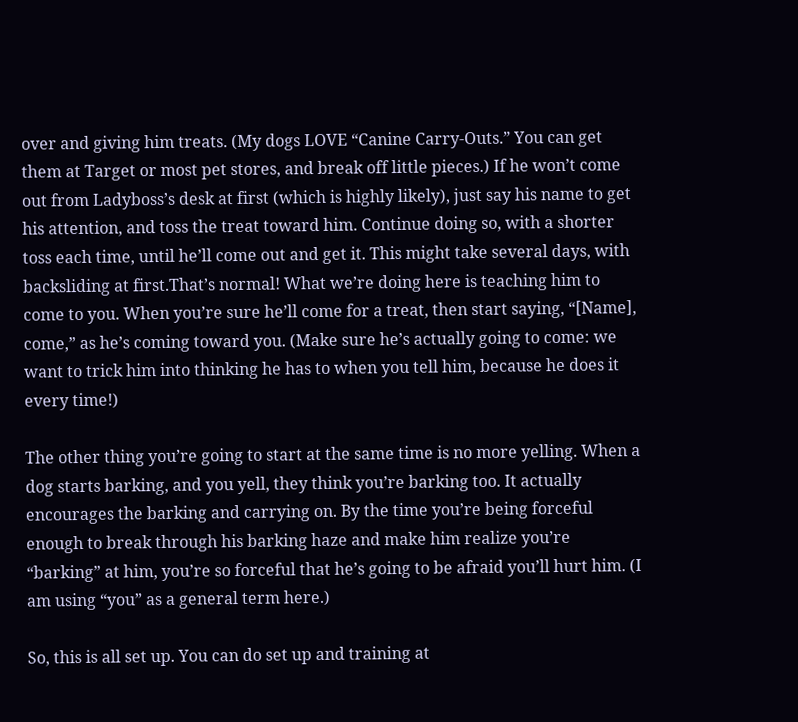over and giving him treats. (My dogs LOVE “Canine Carry-Outs.” You can get them at Target or most pet stores, and break off little pieces.) If he won’t come out from Ladyboss’s desk at first (which is highly likely), just say his name to get his attention, and toss the treat toward him. Continue doing so, with a shorter toss each time, until he’ll come out and get it. This might take several days, with backsliding at first.That’s normal! What we’re doing here is teaching him to come to you. When you’re sure he’ll come for a treat, then start saying, “[Name], come,” as he’s coming toward you. (Make sure he’s actually going to come: we want to trick him into thinking he has to when you tell him, because he does it every time!)

The other thing you’re going to start at the same time is no more yelling. When a dog starts barking, and you yell, they think you’re barking too. It actually encourages the barking and carrying on. By the time you’re being forceful enough to break through his barking haze and make him realize you’re “barking” at him, you’re so forceful that he’s going to be afraid you’ll hurt him. (I am using “you” as a general term here.)

So, this is all set up. You can do set up and training at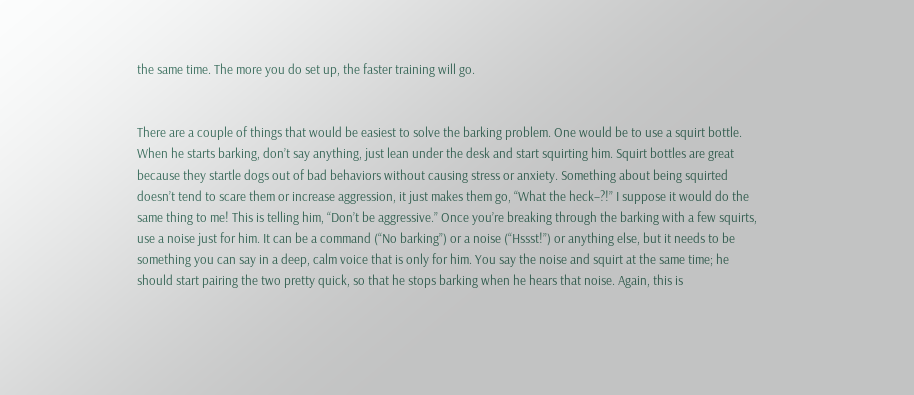the same time. The more you do set up, the faster training will go.


There are a couple of things that would be easiest to solve the barking problem. One would be to use a squirt bottle. When he starts barking, don’t say anything, just lean under the desk and start squirting him. Squirt bottles are great because they startle dogs out of bad behaviors without causing stress or anxiety. Something about being squirted doesn’t tend to scare them or increase aggression, it just makes them go, “What the heck–?!” I suppose it would do the same thing to me! This is telling him, “Don’t be aggressive.” Once you’re breaking through the barking with a few squirts, use a noise just for him. It can be a command (“No barking”) or a noise (“Hssst!”) or anything else, but it needs to be something you can say in a deep, calm voice that is only for him. You say the noise and squirt at the same time; he should start pairing the two pretty quick, so that he stops barking when he hears that noise. Again, this is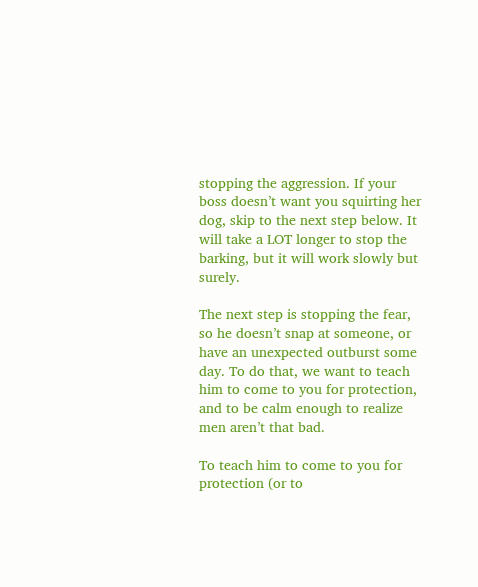stopping the aggression. If your boss doesn’t want you squirting her dog, skip to the next step below. It will take a LOT longer to stop the barking, but it will work slowly but surely.

The next step is stopping the fear, so he doesn’t snap at someone, or have an unexpected outburst some day. To do that, we want to teach him to come to you for protection, and to be calm enough to realize men aren’t that bad.

To teach him to come to you for protection (or to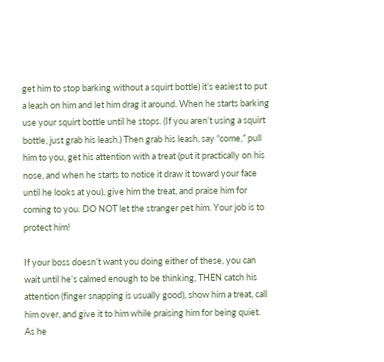get him to stop barking without a squirt bottle) it’s easiest to put a leash on him and let him drag it around. When he starts barking use your squirt bottle until he stops. (If you aren’t using a squirt bottle, just grab his leash.) Then grab his leash, say “come,” pull him to you, get his attention with a treat (put it practically on his nose, and when he starts to notice it draw it toward your face until he looks at you), give him the treat, and praise him for coming to you. DO NOT let the stranger pet him. Your job is to protect him!

If your boss doesn’t want you doing either of these, you can wait until he’s calmed enough to be thinking, THEN catch his attention (finger snapping is usually good), show him a treat, call him over, and give it to him while praising him for being quiet. As he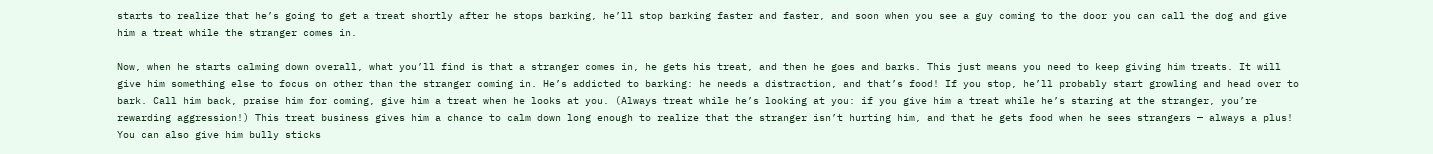starts to realize that he’s going to get a treat shortly after he stops barking, he’ll stop barking faster and faster, and soon when you see a guy coming to the door you can call the dog and give him a treat while the stranger comes in.

Now, when he starts calming down overall, what you’ll find is that a stranger comes in, he gets his treat, and then he goes and barks. This just means you need to keep giving him treats. It will give him something else to focus on other than the stranger coming in. He’s addicted to barking: he needs a distraction, and that’s food! If you stop, he’ll probably start growling and head over to bark. Call him back, praise him for coming, give him a treat when he looks at you. (Always treat while he’s looking at you: if you give him a treat while he’s staring at the stranger, you’re rewarding aggression!) This treat business gives him a chance to calm down long enough to realize that the stranger isn’t hurting him, and that he gets food when he sees strangers — always a plus! You can also give him bully sticks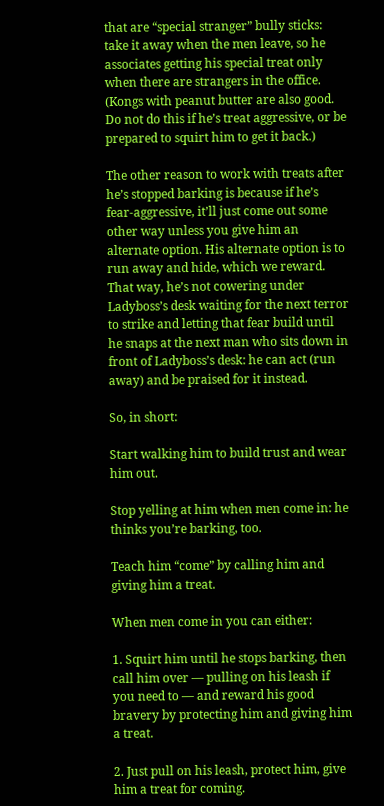that are “special stranger” bully sticks: take it away when the men leave, so he associates getting his special treat only when there are strangers in the office. (Kongs with peanut butter are also good. Do not do this if he’s treat aggressive, or be prepared to squirt him to get it back.)

The other reason to work with treats after he’s stopped barking is because if he’s fear-aggressive, it’ll just come out some other way unless you give him an alternate option. His alternate option is to run away and hide, which we reward. That way, he’s not cowering under Ladyboss’s desk waiting for the next terror to strike and letting that fear build until he snaps at the next man who sits down in front of Ladyboss’s desk: he can act (run away) and be praised for it instead.

So, in short:

Start walking him to build trust and wear him out.

Stop yelling at him when men come in: he thinks you’re barking, too.

Teach him “come” by calling him and giving him a treat.

When men come in you can either:

1. Squirt him until he stops barking, then call him over — pulling on his leash if you need to — and reward his good bravery by protecting him and giving him a treat.

2. Just pull on his leash, protect him, give him a treat for coming.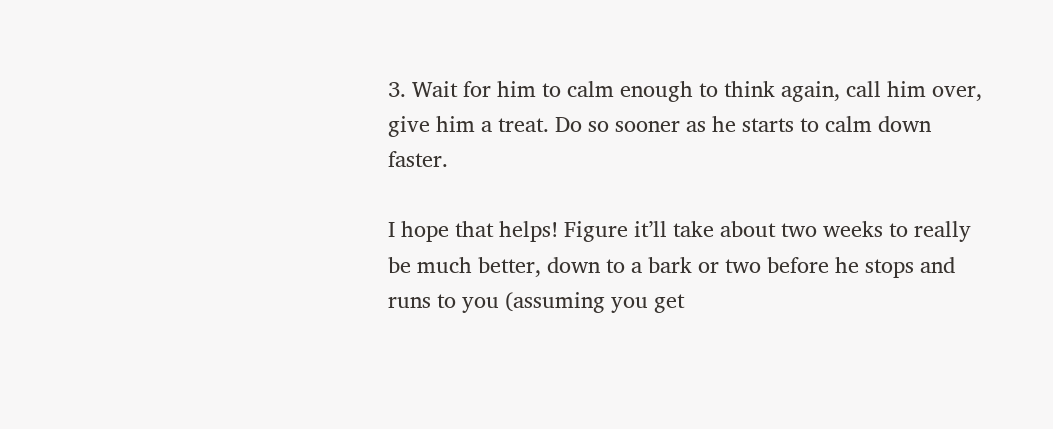3. Wait for him to calm enough to think again, call him over, give him a treat. Do so sooner as he starts to calm down faster.

I hope that helps! Figure it’ll take about two weeks to really be much better, down to a bark or two before he stops and runs to you (assuming you get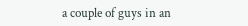a couple of guys in an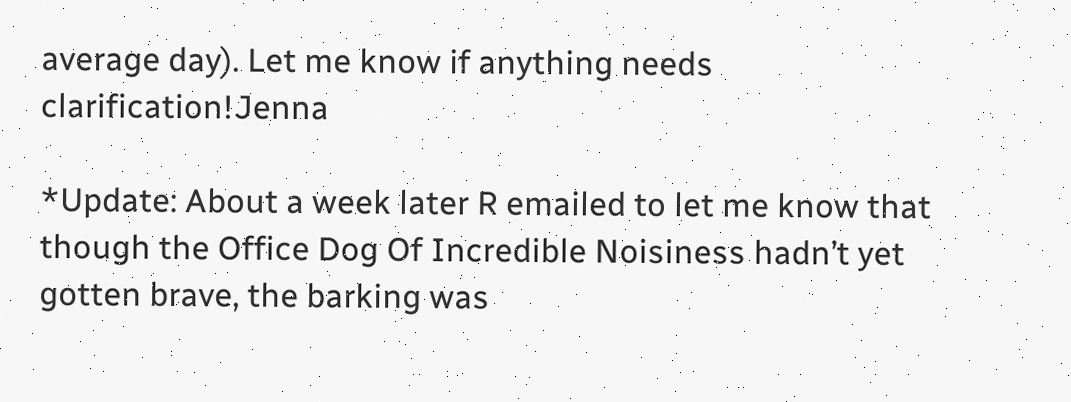average day). Let me know if anything needs clarification!Jenna

*Update: About a week later R emailed to let me know that though the Office Dog Of Incredible Noisiness hadn’t yet gotten brave, the barking was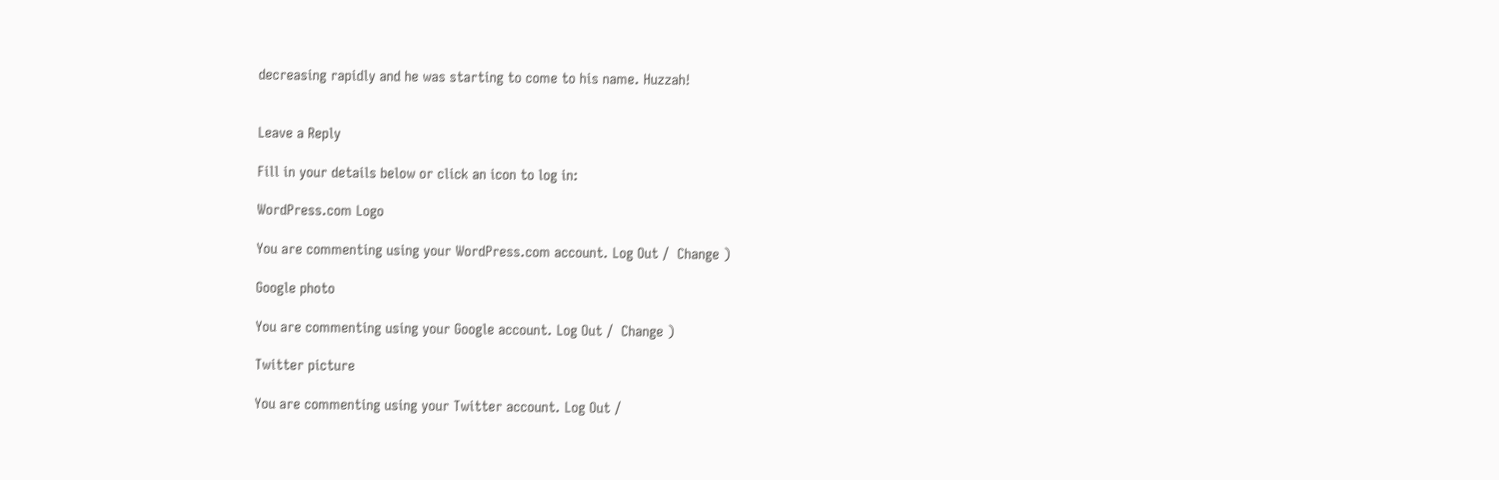decreasing rapidly and he was starting to come to his name. Huzzah!


Leave a Reply

Fill in your details below or click an icon to log in:

WordPress.com Logo

You are commenting using your WordPress.com account. Log Out /  Change )

Google photo

You are commenting using your Google account. Log Out /  Change )

Twitter picture

You are commenting using your Twitter account. Log Out /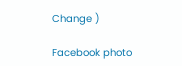Change )

Facebook photo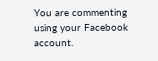You are commenting using your Facebook account.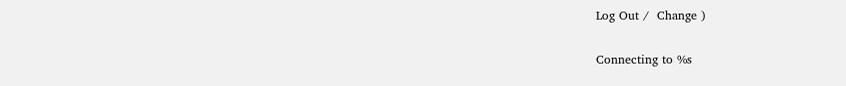Log Out /  Change )

Connecting to %s